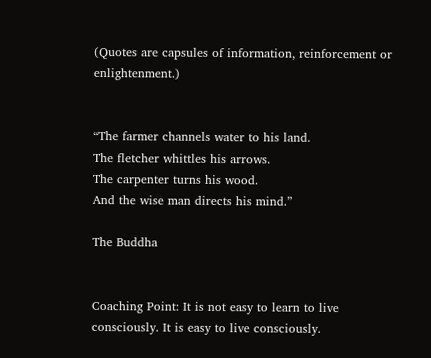(Quotes are capsules of information, reinforcement or enlightenment.)


“The farmer channels water to his land.
The fletcher whittles his arrows.
The carpenter turns his wood.
And the wise man directs his mind.”

The Buddha


Coaching Point: It is not easy to learn to live consciously. It is easy to live consciously.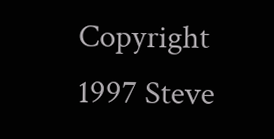Copyright 1997 Steve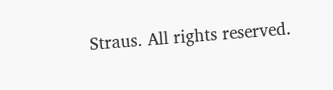Straus. All rights reserved.